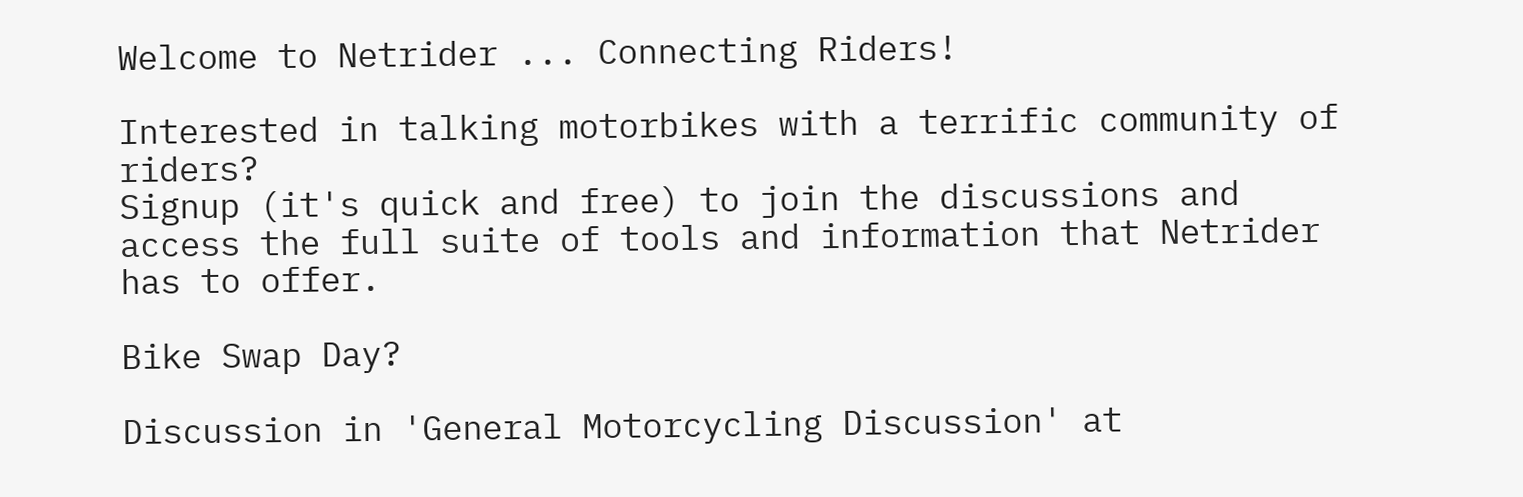Welcome to Netrider ... Connecting Riders!

Interested in talking motorbikes with a terrific community of riders?
Signup (it's quick and free) to join the discussions and access the full suite of tools and information that Netrider has to offer.

Bike Swap Day?

Discussion in 'General Motorcycling Discussion' at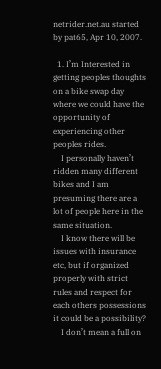netrider.net.au started by pat65, Apr 10, 2007.

  1. I’m Interested in getting peoples thoughts on a bike swap day where we could have the opportunity of experiencing other peoples rides.
    I personally haven’t ridden many different bikes and I am presuming there are a lot of people here in the same situation.
    I know there will be issues with insurance etc, but if organized properly with strict rules and respect for each others possessions it could be a possibility?
    I don’t mean a full on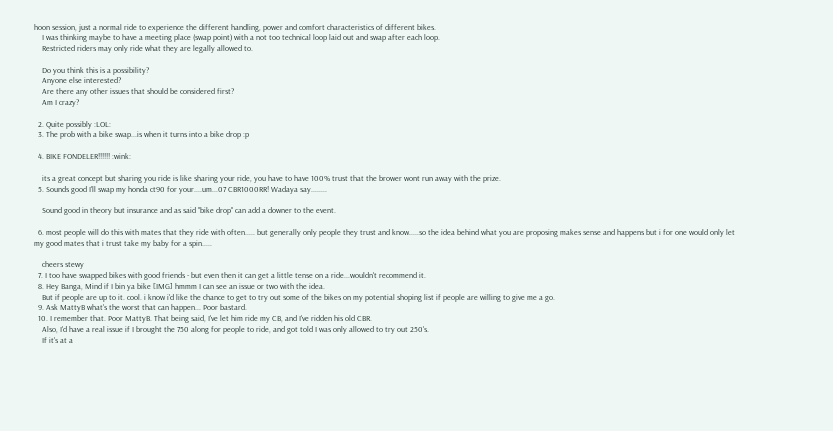hoon session, just a normal ride to experience the different handling, power and comfort characteristics of different bikes.
    I was thinking maybe to have a meeting place (swap point) with a not too technical loop laid out and swap after each loop.
    Restricted riders may only ride what they are legally allowed to.

    Do you think this is a possibility?
    Anyone else interested?
    Are there any other issues that should be considered first?
    Am I crazy?

  2. Quite possibly :LOL:
  3. The prob with a bike swap...is when it turns into a bike drop :p

  4. BIKE FONDELER!!!!!! :wink:

    its a great concept but sharing you ride is like sharing your ride, you have to have 100% trust that the brower wont run away with the prize.
  5. Sounds good I'll swap my honda ct90 for your....um...07 CBR1000RR! Wadaya say........

    Sound good in theory but insurance and as said "bike drop" can add a downer to the event.

  6. most people will do this with mates that they ride with often..... but generally only people they trust and know.....so the idea behind what you are proposing makes sense and happens but i for one would only let my good mates that i trust take my baby for a spin.....

    cheers stewy
  7. I too have swapped bikes with good friends - but even then it can get a little tense on a ride...wouldn't recommend it.
  8. Hey Banga, Mind if I bin ya bike [IMG] hmmm I can see an issue or two with the idea.
    But if people are up to it. cool. i know i'd like the chance to get to try out some of the bikes on my potential shoping list if people are willing to give me a go.
  9. Ask MattyB what's the worst that can happen... Poor bastard.
  10. I remember that. Poor MattyB. That being said, I've let him ride my CB, and I've ridden his old CBR.
    Also, I'd have a real issue if I brought the 750 along for people to ride, and got told I was only allowed to try out 250's.
    If it's at a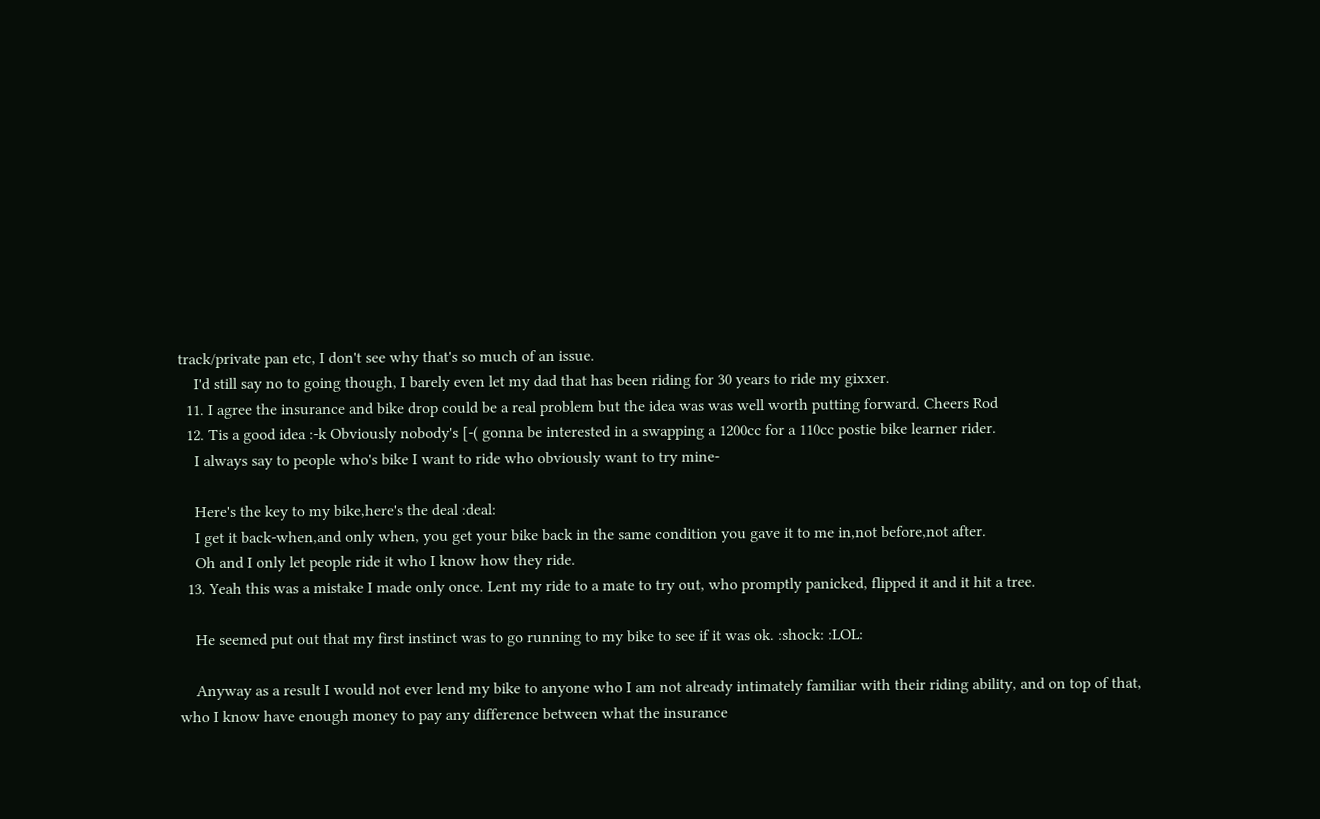track/private pan etc, I don't see why that's so much of an issue.
    I'd still say no to going though, I barely even let my dad that has been riding for 30 years to ride my gixxer.
  11. I agree the insurance and bike drop could be a real problem but the idea was was well worth putting forward. Cheers Rod
  12. Tis a good idea :-k Obviously nobody's [-( gonna be interested in a swapping a 1200cc for a 110cc postie bike learner rider.
    I always say to people who's bike I want to ride who obviously want to try mine-

    Here's the key to my bike,here's the deal :deal:
    I get it back-when,and only when, you get your bike back in the same condition you gave it to me in,not before,not after.
    Oh and I only let people ride it who I know how they ride.
  13. Yeah this was a mistake I made only once. Lent my ride to a mate to try out, who promptly panicked, flipped it and it hit a tree.

    He seemed put out that my first instinct was to go running to my bike to see if it was ok. :shock: :LOL:

    Anyway as a result I would not ever lend my bike to anyone who I am not already intimately familiar with their riding ability, and on top of that, who I know have enough money to pay any difference between what the insurance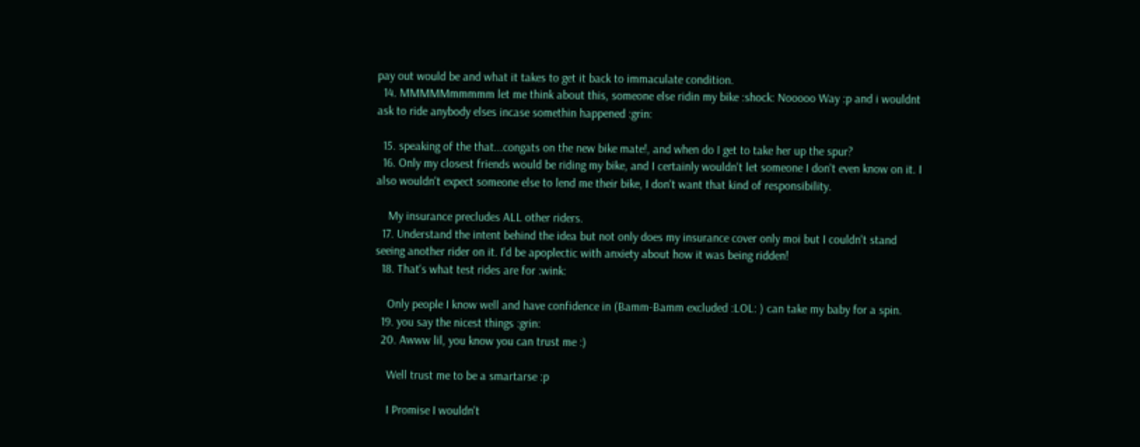pay out would be and what it takes to get it back to immaculate condition.
  14. MMMMMmmmmm let me think about this, someone else ridin my bike :shock: Nooooo Way :p and i wouldnt ask to ride anybody elses incase somethin happened :grin:

  15. speaking of the that...congats on the new bike mate!, and when do I get to take her up the spur?
  16. Only my closest friends would be riding my bike, and I certainly wouldn't let someone I don't even know on it. I also wouldn't expect someone else to lend me their bike, I don't want that kind of responsibility.

    My insurance precludes ALL other riders.
  17. Understand the intent behind the idea but not only does my insurance cover only moi but I couldn't stand seeing another rider on it. I'd be apoplectic with anxiety about how it was being ridden!
  18. That's what test rides are for :wink:

    Only people I know well and have confidence in (Bamm-Bamm excluded :LOL: ) can take my baby for a spin.
  19. you say the nicest things :grin:
  20. Awww lil, you know you can trust me :)

    Well trust me to be a smartarse :p

    I Promise I wouldn't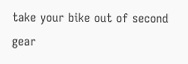take your bike out of second gear